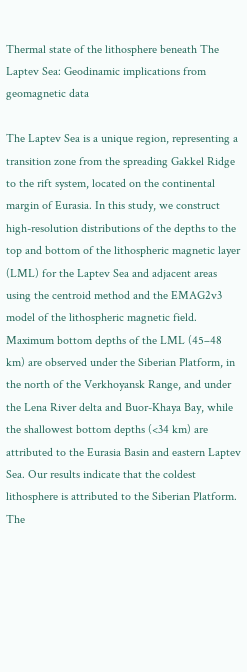Thermal state of the lithosphere beneath The Laptev Sea: Geodinamic implications from geomagnetic data

The Laptev Sea is a unique region, representing a transition zone from the spreading Gakkel Ridge to the rift system, located on the continental margin of Eurasia. In this study, we construct high-resolution distributions of the depths to the top and bottom of the lithospheric magnetic layer (LML) for the Laptev Sea and adjacent areas using the centroid method and the EMAG2v3 model of the lithospheric magnetic field. Maximum bottom depths of the LML (45–48 km) are observed under the Siberian Platform, in the north of the Verkhoyansk Range, and under the Lena River delta and Buor-Khaya Bay, while the shallowest bottom depths (<34 km) are attributed to the Eurasia Basin and eastern Laptev Sea. Our results indicate that the coldest lithosphere is attributed to the Siberian Platform. The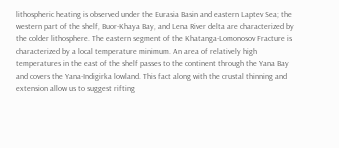lithospheric heating is observed under the Eurasia Basin and eastern Laptev Sea; the western part of the shelf, Buor-Khaya Bay, and Lena River delta are characterized by the colder lithosphere. The eastern segment of the Khatanga-Lomonosov Fracture is characterized by a local temperature minimum. An area of relatively high temperatures in the east of the shelf passes to the continent through the Yana Bay and covers the Yana-Indigirka lowland. This fact along with the crustal thinning and extension allow us to suggest rifting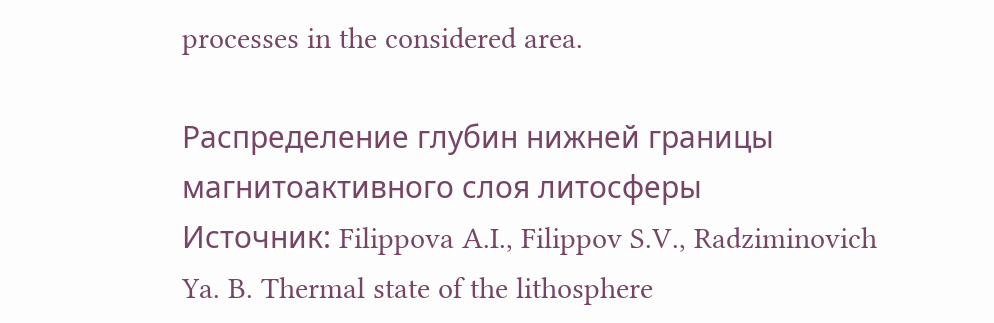processes in the considered area.

Распределение глубин нижней границы магнитоактивного слоя литосферы
Источник: Filippova A.I., Filippov S.V., Radziminovich Ya. B. Thermal state of the lithosphere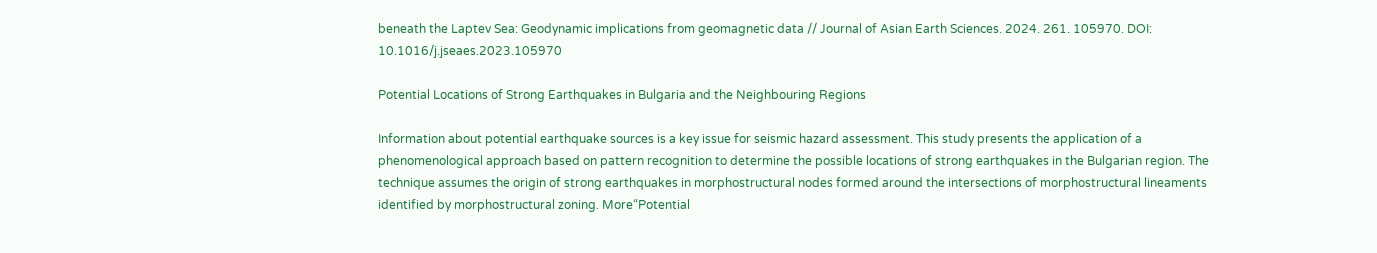beneath the Laptev Sea: Geodynamic implications from geomagnetic data // Journal of Asian Earth Sciences. 2024. 261. 105970. DOI: 10.1016/j.jseaes.2023.105970

Potential Locations of Strong Earthquakes in Bulgaria and the Neighbouring Regions

Information about potential earthquake sources is a key issue for seismic hazard assessment. This study presents the application of a phenomenological approach based on pattern recognition to determine the possible locations of strong earthquakes in the Bulgarian region. The technique assumes the origin of strong earthquakes in morphostructural nodes formed around the intersections of morphostructural lineaments identified by morphostructural zoning. More“Potential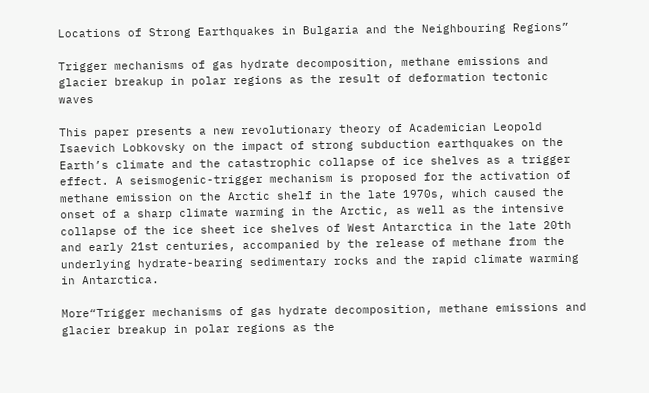Locations of Strong Earthquakes in Bulgaria and the Neighbouring Regions”

Trigger mechanisms of gas hydrate decomposition, methane emissions and glacier breakup in polar regions as the result of deformation tectonic waves

This paper presents a new revolutionary theory of Academician Leopold Isaevich Lobkovsky on the impact of strong subduction earthquakes on the Earth’s climate and the catastrophic collapse of ice shelves as a trigger effect. A seismogenic-trigger mechanism is proposed for the activation of methane emission on the Arctic shelf in the late 1970s, which caused the onset of a sharp climate warming in the Arctic, as well as the intensive collapse of the ice sheet ice shelves of West Antarctica in the late 20th and early 21st centuries, accompanied by the release of methane from the underlying hydrate-bearing sedimentary rocks and the rapid climate warming in Antarctica.

More“Trigger mechanisms of gas hydrate decomposition, methane emissions and glacier breakup in polar regions as the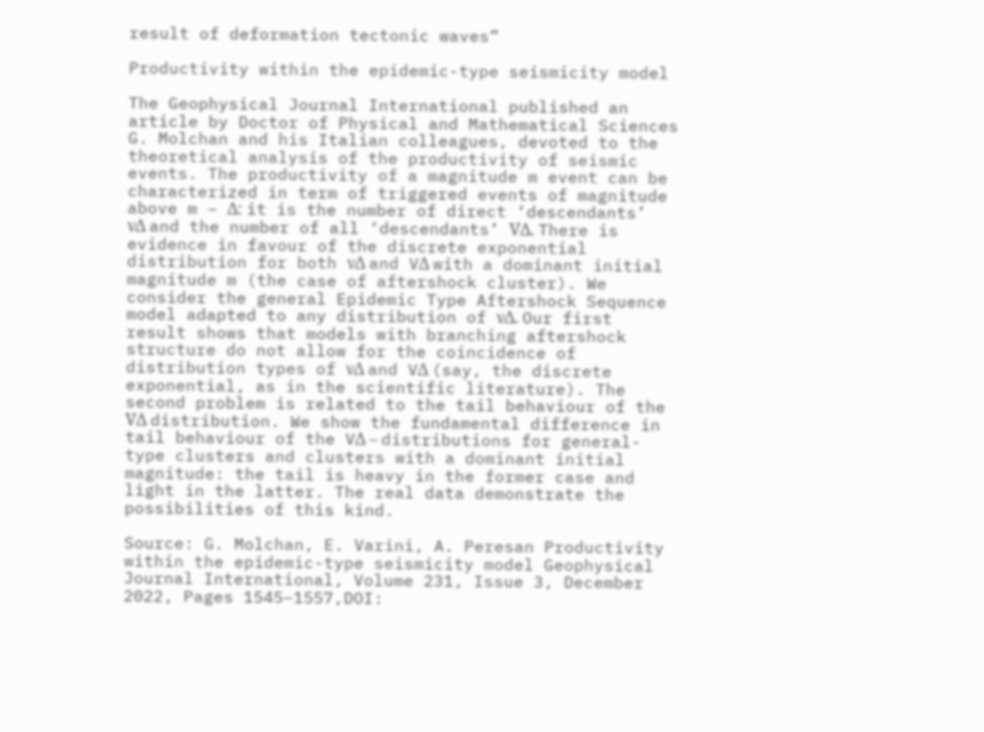result of deformation tectonic waves”

Productivity within the epidemic-type seismicity model

The Geophysical Journal International published an article by Doctor of Physical and Mathematical Sciences G. Molchan and his Italian colleagues, devoted to the theoretical analysis of the productivity of seismic events. The productivity of a magnitude m event can be characterized in term of triggered events of magnitude above m – Δ: it is the number of direct ‘descendants’ νΔ and the number of all ‘descendants’ VΔ. There is evidence in favour of the discrete exponential distribution for both νΔ and VΔ with a dominant initial magnitude m (the case of aftershock cluster). We consider the general Epidemic Type Aftershock Sequence model adapted to any distribution of νΔ. Our first result shows that models with branching aftershock structure do not allow for the coincidence of distribution types of νΔ and VΔ (say, the discrete exponential, as in the scientific literature). The second problem is related to the tail behaviour of the VΔ distribution. We show the fundamental difference in tail behaviour of the VΔ – distributions for general-type clusters and clusters with a dominant initial magnitude: the tail is heavy in the former case and light in the latter. The real data demonstrate the possibilities of this kind.

Source: G. Molchan, E. Varini, A. Peresan Productivity within the epidemic-type seismicity model Geophysical Journal International, Volume 231, Issue 3, December 2022, Pages 1545–1557,DOI: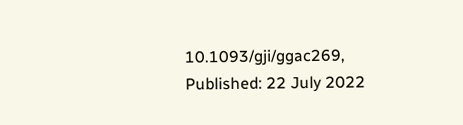10.1093/gji/ggac269, Published: 22 July 2022